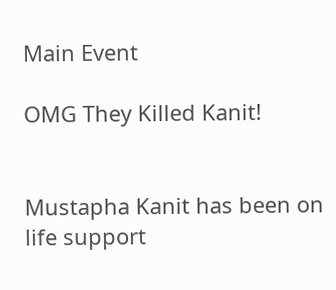Main Event

OMG They Killed Kanit!


Mustapha Kanit has been on life support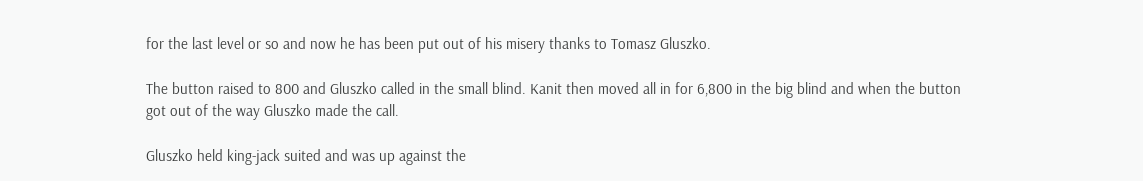for the last level or so and now he has been put out of his misery thanks to Tomasz Gluszko.

The button raised to 800 and Gluszko called in the small blind. Kanit then moved all in for 6,800 in the big blind and when the button got out of the way Gluszko made the call.

Gluszko held king-jack suited and was up against the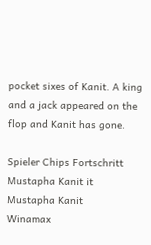pocket sixes of Kanit. A king and a jack appeared on the flop and Kanit has gone.

Spieler Chips Fortschritt
Mustapha Kanit it
Mustapha Kanit
Winamax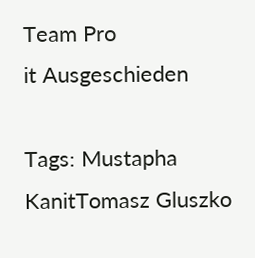Team Pro
it Ausgeschieden

Tags: Mustapha KanitTomasz Gluszko